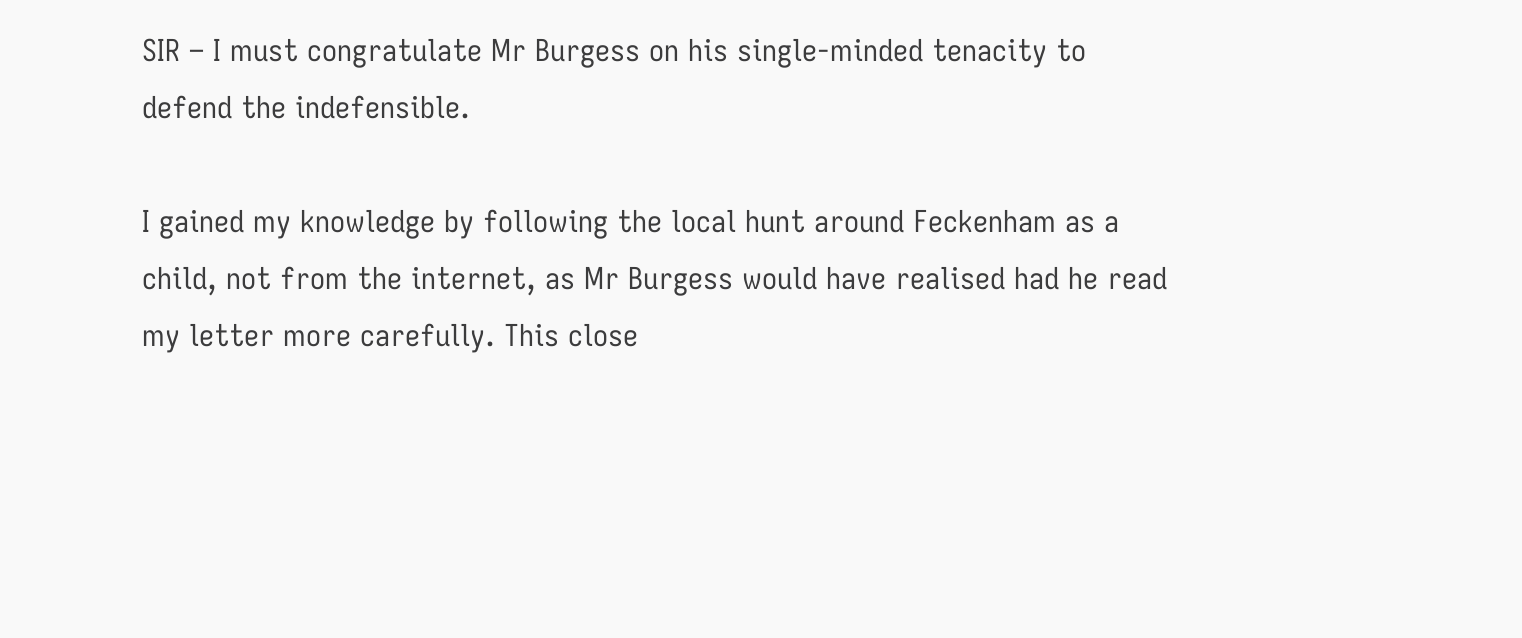SIR – I must congratulate Mr Burgess on his single-minded tenacity to defend the indefensible.

I gained my knowledge by following the local hunt around Feckenham as a child, not from the internet, as Mr Burgess would have realised had he read my letter more carefully. This close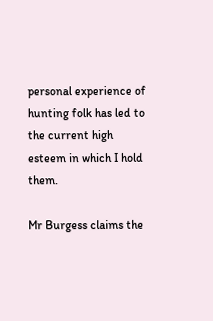personal experience of hunting folk has led to the current high esteem in which I hold them.

Mr Burgess claims the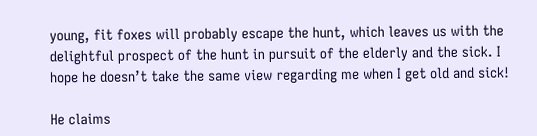young, fit foxes will probably escape the hunt, which leaves us with the delightful prospect of the hunt in pursuit of the elderly and the sick. I hope he doesn’t take the same view regarding me when I get old and sick!

He claims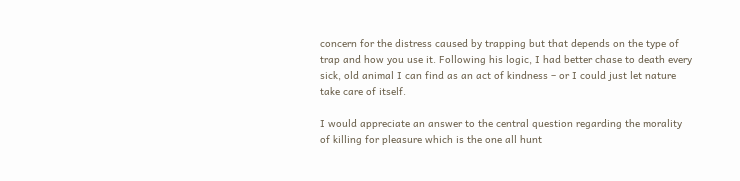concern for the distress caused by trapping but that depends on the type of trap and how you use it. Following his logic, I had better chase to death every sick, old animal I can find as an act of kindness – or I could just let nature take care of itself.

I would appreciate an answer to the central question regarding the morality of killing for pleasure which is the one all hunt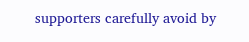supporters carefully avoid by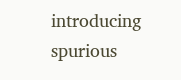introducing spurious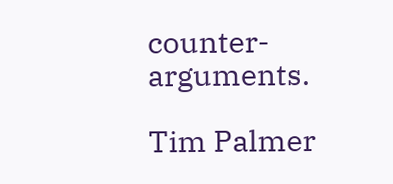counter-arguments.

Tim Palmer